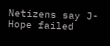Netizens say J-Hope failed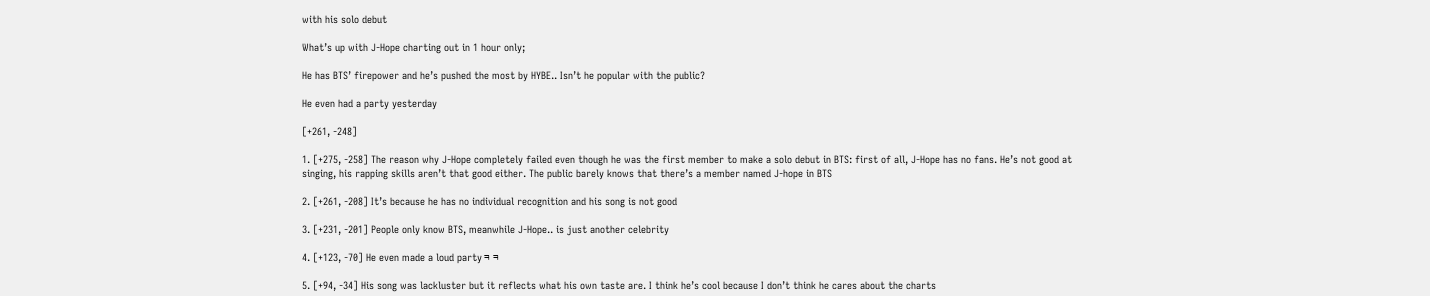with his solo debut

What’s up with J-Hope charting out in 1 hour only;

He has BTS’ firepower and he’s pushed the most by HYBE.. Isn’t he popular with the public?

He even had a party yesterday

[+261, -248]

1. [+275, -258] The reason why J-Hope completely failed even though he was the first member to make a solo debut in BTS: first of all, J-Hope has no fans. He’s not good at singing, his rapping skills aren’t that good either. The public barely knows that there’s a member named J-hope in BTS

2. [+261, -208] It’s because he has no individual recognition and his song is not good

3. [+231, -201] People only know BTS, meanwhile J-Hope.. is just another celebrity

4. [+123, -70] He even made a loud partyㅋㅋ

5. [+94, -34] His song was lackluster but it reflects what his own taste are. I think he’s cool because I don’t think he cares about the charts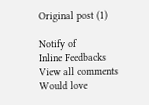Original post (1)

Notify of
Inline Feedbacks
View all comments
Would love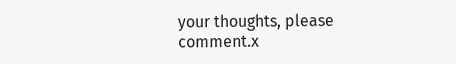your thoughts, please comment.x